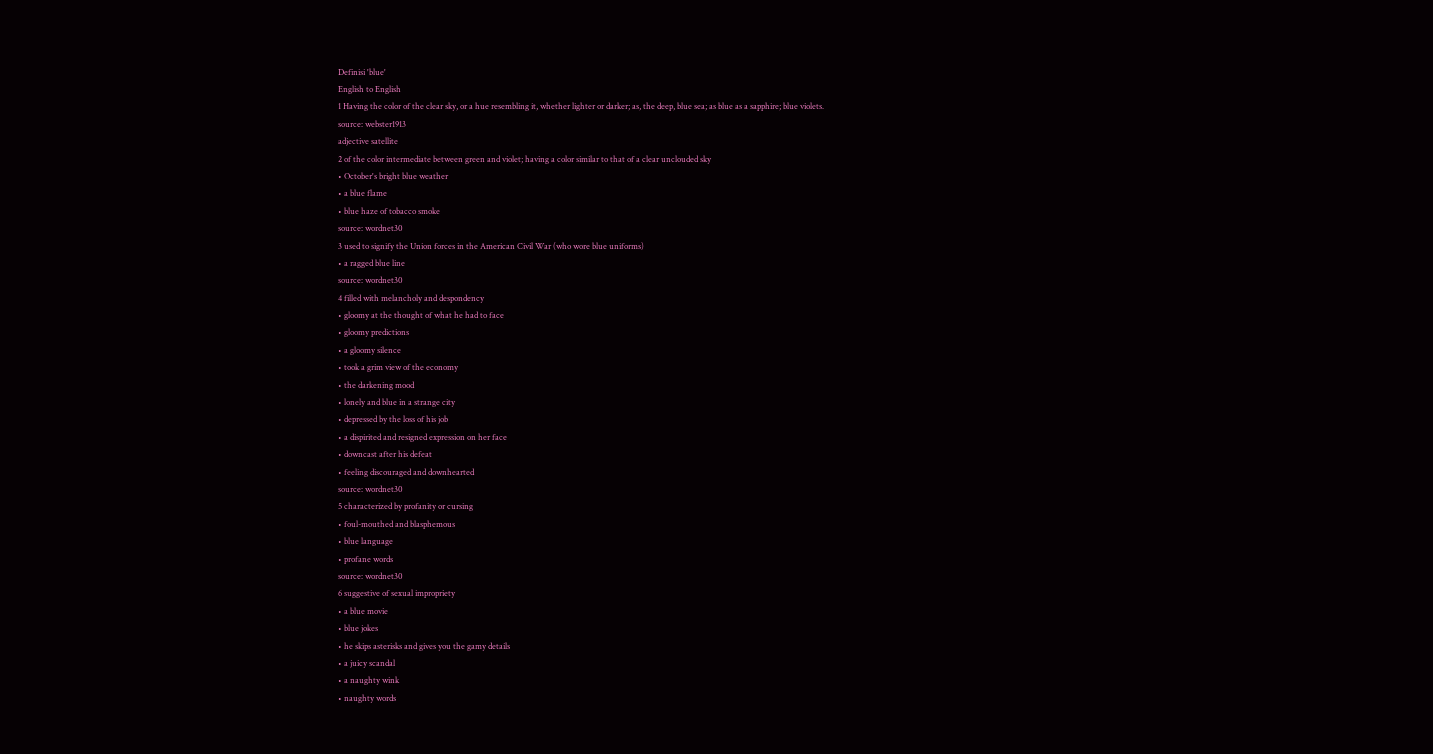Definisi 'blue'
English to English
1 Having the color of the clear sky, or a hue resembling it, whether lighter or darker; as, the deep, blue sea; as blue as a sapphire; blue violets.
source: webster1913
adjective satellite
2 of the color intermediate between green and violet; having a color similar to that of a clear unclouded sky
• October's bright blue weather
• a blue flame
• blue haze of tobacco smoke
source: wordnet30
3 used to signify the Union forces in the American Civil War (who wore blue uniforms)
• a ragged blue line
source: wordnet30
4 filled with melancholy and despondency
• gloomy at the thought of what he had to face
• gloomy predictions
• a gloomy silence
• took a grim view of the economy
• the darkening mood
• lonely and blue in a strange city
• depressed by the loss of his job
• a dispirited and resigned expression on her face
• downcast after his defeat
• feeling discouraged and downhearted
source: wordnet30
5 characterized by profanity or cursing
• foul-mouthed and blasphemous
• blue language
• profane words
source: wordnet30
6 suggestive of sexual impropriety
• a blue movie
• blue jokes
• he skips asterisks and gives you the gamy details
• a juicy scandal
• a naughty wink
• naughty words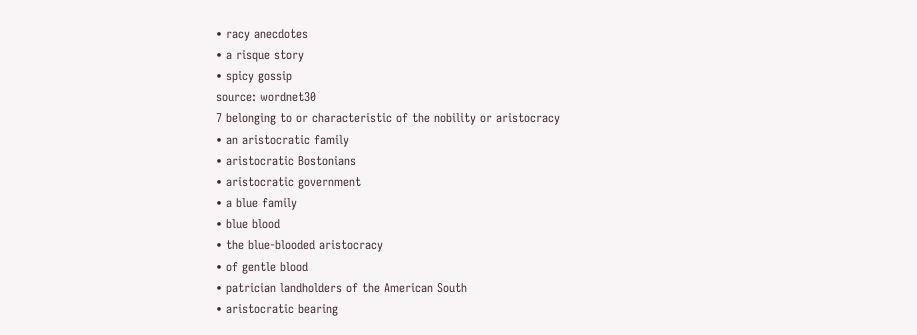• racy anecdotes
• a risque story
• spicy gossip
source: wordnet30
7 belonging to or characteristic of the nobility or aristocracy
• an aristocratic family
• aristocratic Bostonians
• aristocratic government
• a blue family
• blue blood
• the blue-blooded aristocracy
• of gentle blood
• patrician landholders of the American South
• aristocratic bearing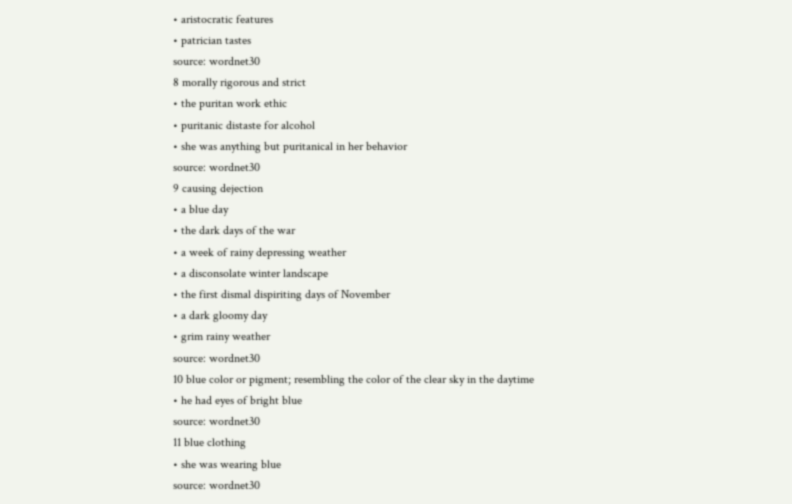• aristocratic features
• patrician tastes
source: wordnet30
8 morally rigorous and strict
• the puritan work ethic
• puritanic distaste for alcohol
• she was anything but puritanical in her behavior
source: wordnet30
9 causing dejection
• a blue day
• the dark days of the war
• a week of rainy depressing weather
• a disconsolate winter landscape
• the first dismal dispiriting days of November
• a dark gloomy day
• grim rainy weather
source: wordnet30
10 blue color or pigment; resembling the color of the clear sky in the daytime
• he had eyes of bright blue
source: wordnet30
11 blue clothing
• she was wearing blue
source: wordnet30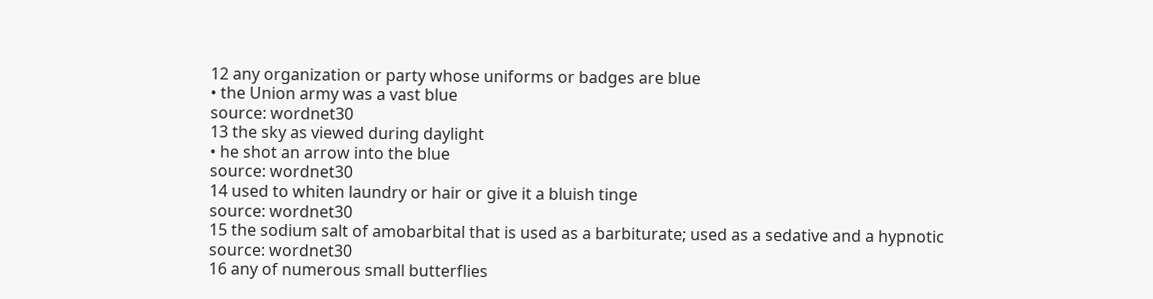12 any organization or party whose uniforms or badges are blue
• the Union army was a vast blue
source: wordnet30
13 the sky as viewed during daylight
• he shot an arrow into the blue
source: wordnet30
14 used to whiten laundry or hair or give it a bluish tinge
source: wordnet30
15 the sodium salt of amobarbital that is used as a barbiturate; used as a sedative and a hypnotic
source: wordnet30
16 any of numerous small butterflies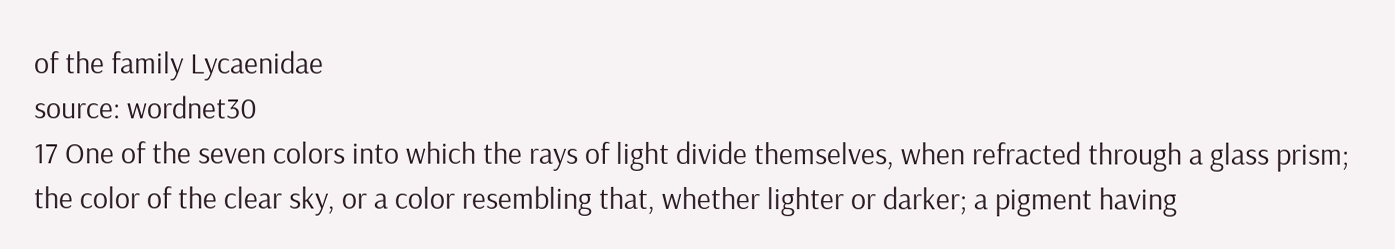of the family Lycaenidae
source: wordnet30
17 One of the seven colors into which the rays of light divide themselves, when refracted through a glass prism; the color of the clear sky, or a color resembling that, whether lighter or darker; a pigment having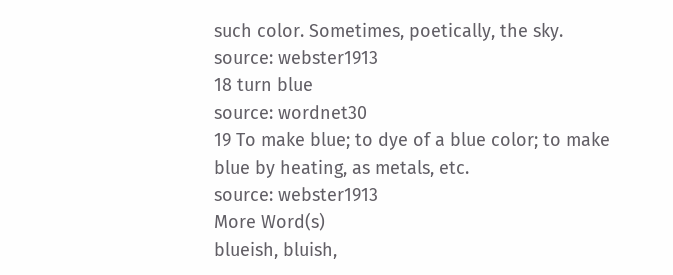such color. Sometimes, poetically, the sky.
source: webster1913
18 turn blue
source: wordnet30
19 To make blue; to dye of a blue color; to make blue by heating, as metals, etc.
source: webster1913
More Word(s)
blueish, bluish,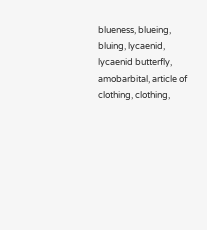blueness, blueing, bluing, lycaenid, lycaenid butterfly, amobarbital, article of clothing, clothing,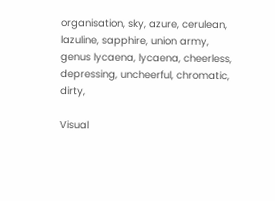organisation, sky, azure, cerulean, lazuline, sapphire, union army, genus lycaena, lycaena, cheerless, depressing, uncheerful, chromatic, dirty,

Visual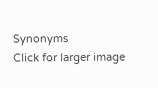Synonyms
Click for larger image